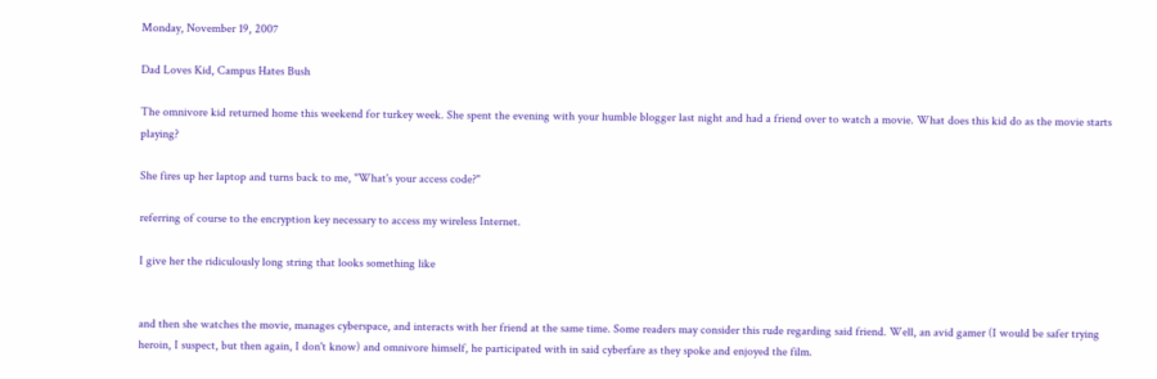Monday, November 19, 2007

Dad Loves Kid, Campus Hates Bush

The omnivore kid returned home this weekend for turkey week. She spent the evening with your humble blogger last night and had a friend over to watch a movie. What does this kid do as the movie starts playing?

She fires up her laptop and turns back to me, "What's your access code?"

referring of course to the encryption key necessary to access my wireless Internet.

I give her the ridiculously long string that looks something like


and then she watches the movie, manages cyberspace, and interacts with her friend at the same time. Some readers may consider this rude regarding said friend. Well, an avid gamer (I would be safer trying heroin, I suspect, but then again, I don't know) and omnivore himself, he participated with in said cyberfare as they spoke and enjoyed the film.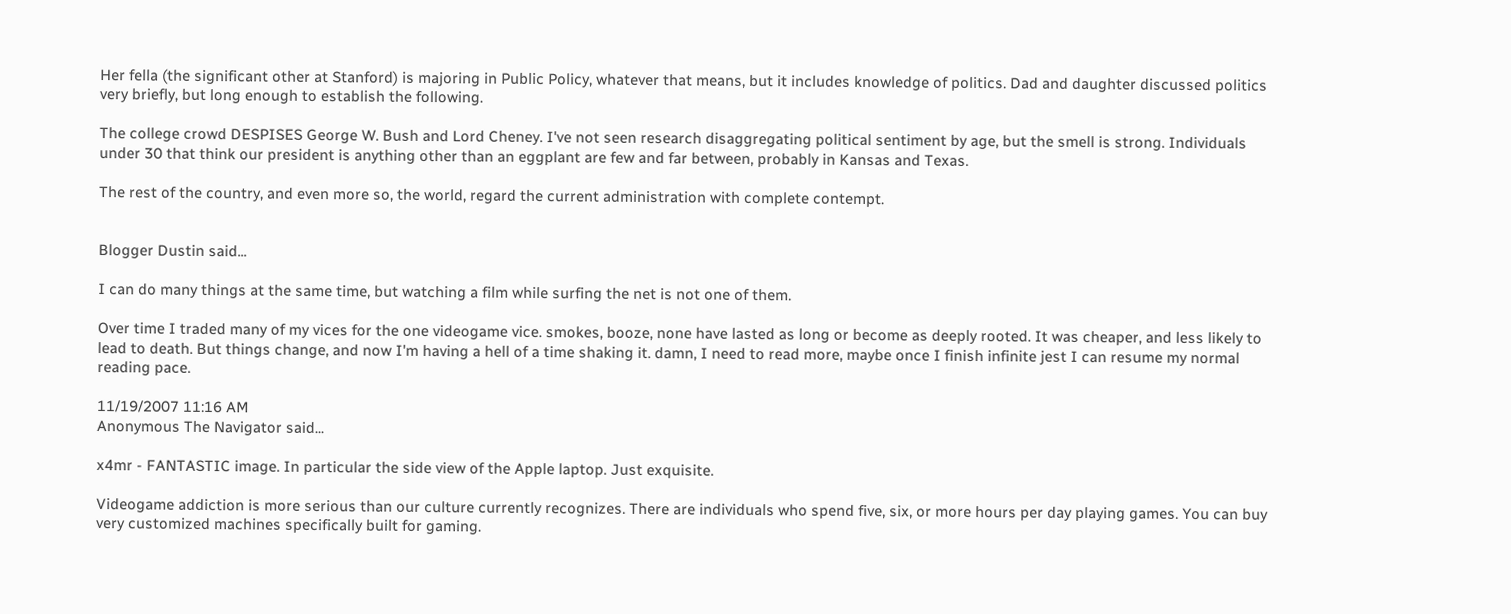Her fella (the significant other at Stanford) is majoring in Public Policy, whatever that means, but it includes knowledge of politics. Dad and daughter discussed politics very briefly, but long enough to establish the following.

The college crowd DESPISES George W. Bush and Lord Cheney. I've not seen research disaggregating political sentiment by age, but the smell is strong. Individuals under 30 that think our president is anything other than an eggplant are few and far between, probably in Kansas and Texas.

The rest of the country, and even more so, the world, regard the current administration with complete contempt.


Blogger Dustin said...

I can do many things at the same time, but watching a film while surfing the net is not one of them.

Over time I traded many of my vices for the one videogame vice. smokes, booze, none have lasted as long or become as deeply rooted. It was cheaper, and less likely to lead to death. But things change, and now I'm having a hell of a time shaking it. damn, I need to read more, maybe once I finish infinite jest I can resume my normal reading pace.

11/19/2007 11:16 AM
Anonymous The Navigator said...

x4mr - FANTASTIC image. In particular the side view of the Apple laptop. Just exquisite.

Videogame addiction is more serious than our culture currently recognizes. There are individuals who spend five, six, or more hours per day playing games. You can buy very customized machines specifically built for gaming.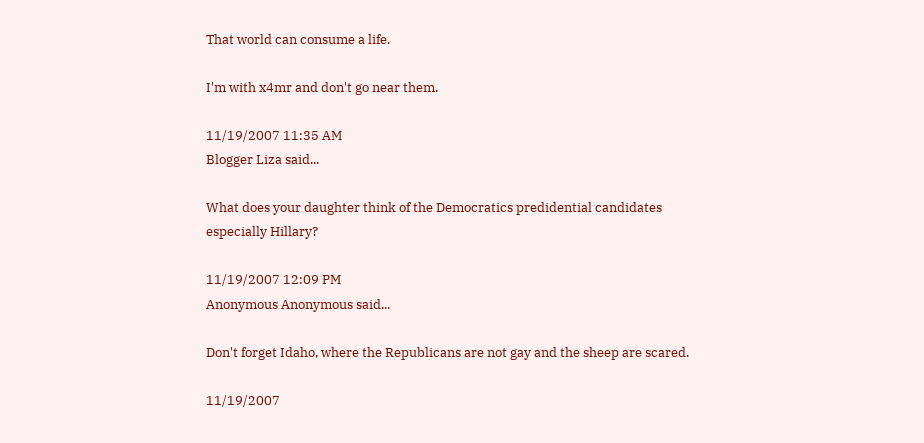That world can consume a life.

I'm with x4mr and don't go near them.

11/19/2007 11:35 AM
Blogger Liza said...

What does your daughter think of the Democratics predidential candidates especially Hillary?

11/19/2007 12:09 PM
Anonymous Anonymous said...

Don't forget Idaho, where the Republicans are not gay and the sheep are scared.

11/19/2007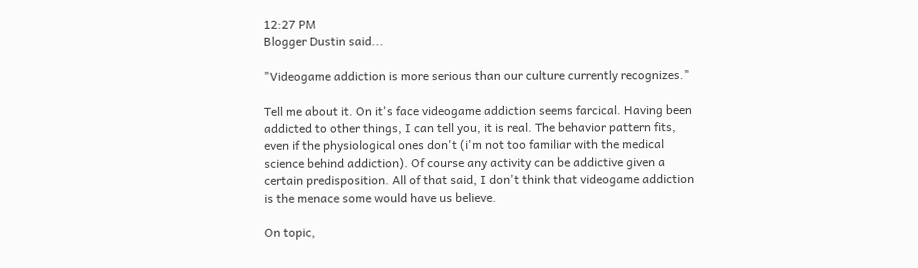12:27 PM
Blogger Dustin said...

"Videogame addiction is more serious than our culture currently recognizes."

Tell me about it. On it's face videogame addiction seems farcical. Having been addicted to other things, I can tell you, it is real. The behavior pattern fits, even if the physiological ones don't (i'm not too familiar with the medical science behind addiction). Of course any activity can be addictive given a certain predisposition. All of that said, I don't think that videogame addiction is the menace some would have us believe.

On topic,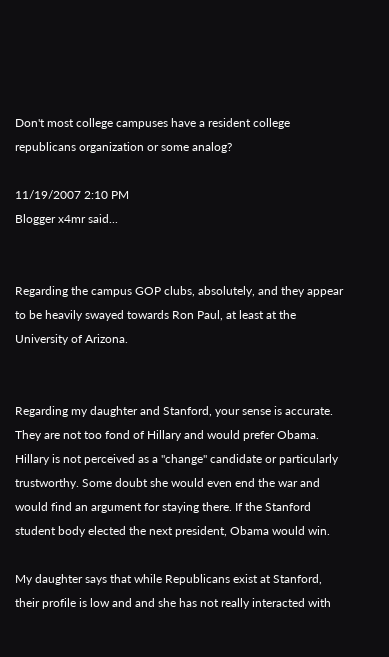Don't most college campuses have a resident college republicans organization or some analog?

11/19/2007 2:10 PM
Blogger x4mr said...


Regarding the campus GOP clubs, absolutely, and they appear to be heavily swayed towards Ron Paul, at least at the University of Arizona.


Regarding my daughter and Stanford, your sense is accurate. They are not too fond of Hillary and would prefer Obama. Hillary is not perceived as a "change" candidate or particularly trustworthy. Some doubt she would even end the war and would find an argument for staying there. If the Stanford student body elected the next president, Obama would win.

My daughter says that while Republicans exist at Stanford, their profile is low and and she has not really interacted with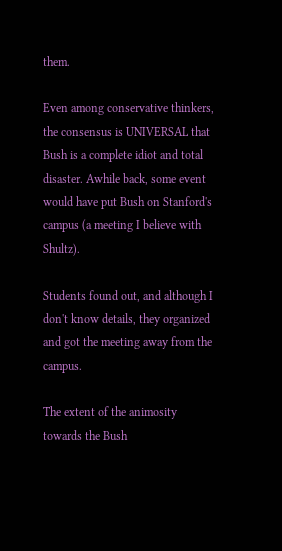them.

Even among conservative thinkers, the consensus is UNIVERSAL that Bush is a complete idiot and total disaster. Awhile back, some event would have put Bush on Stanford's campus (a meeting I believe with Shultz).

Students found out, and although I don't know details, they organized and got the meeting away from the campus.

The extent of the animosity towards the Bush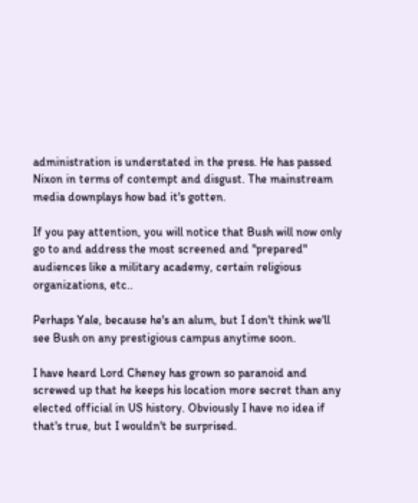administration is understated in the press. He has passed Nixon in terms of contempt and disgust. The mainstream media downplays how bad it's gotten.

If you pay attention, you will notice that Bush will now only go to and address the most screened and "prepared" audiences like a military academy, certain religious organizations, etc..

Perhaps Yale, because he's an alum, but I don't think we'll see Bush on any prestigious campus anytime soon.

I have heard Lord Cheney has grown so paranoid and screwed up that he keeps his location more secret than any elected official in US history. Obviously I have no idea if that's true, but I wouldn't be surprised.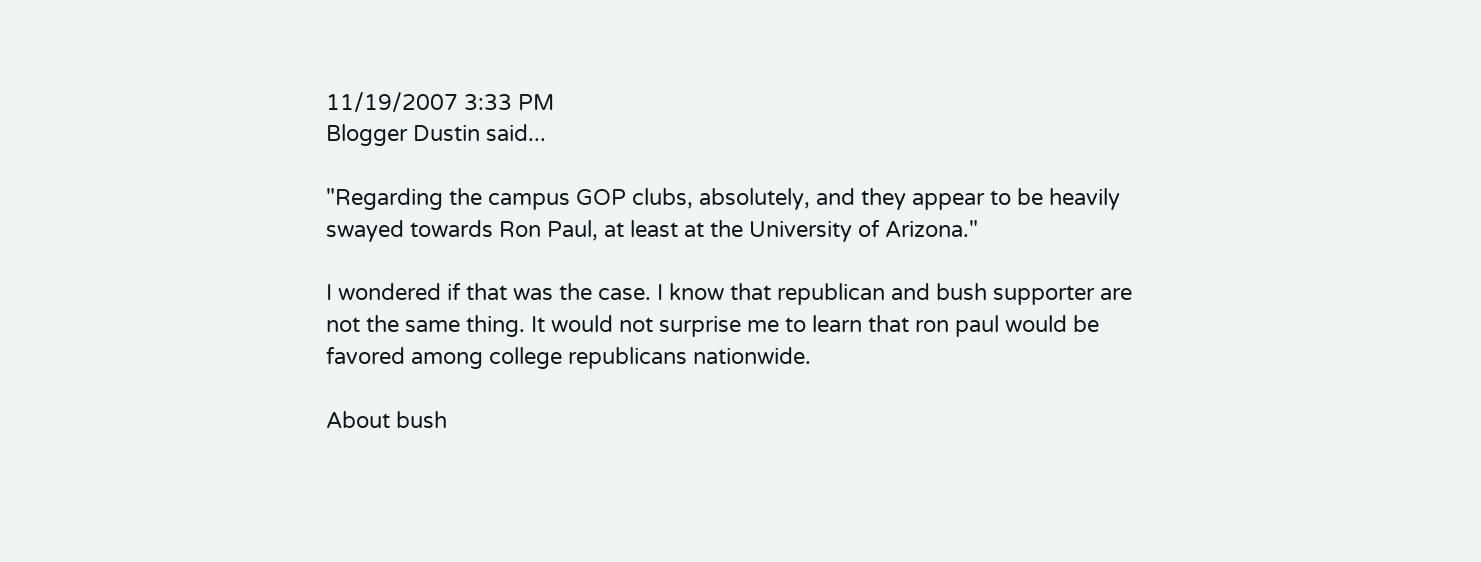11/19/2007 3:33 PM
Blogger Dustin said...

"Regarding the campus GOP clubs, absolutely, and they appear to be heavily swayed towards Ron Paul, at least at the University of Arizona."

I wondered if that was the case. I know that republican and bush supporter are not the same thing. It would not surprise me to learn that ron paul would be favored among college republicans nationwide.

About bush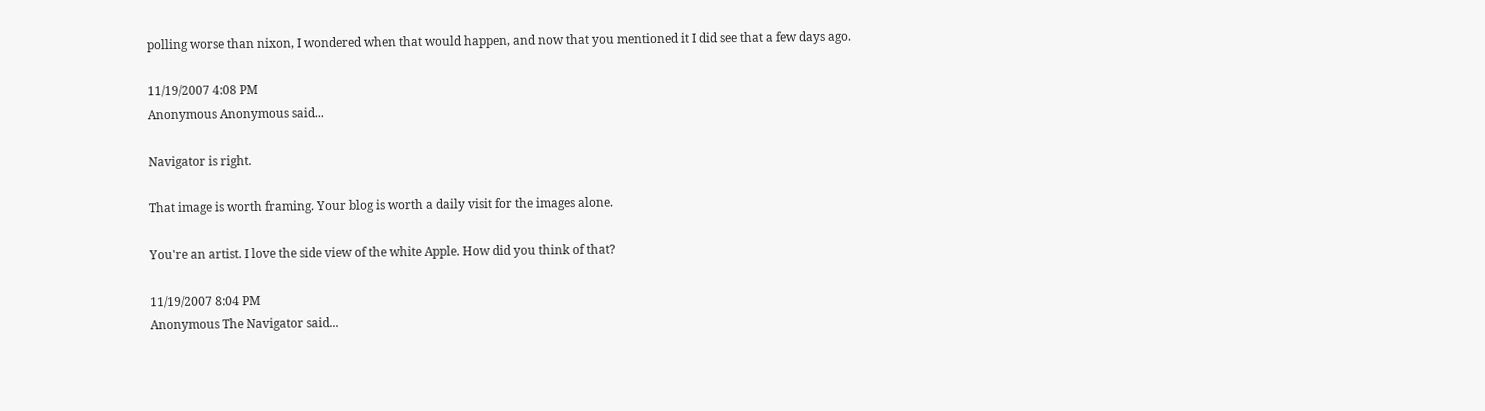polling worse than nixon, I wondered when that would happen, and now that you mentioned it I did see that a few days ago.

11/19/2007 4:08 PM
Anonymous Anonymous said...

Navigator is right.

That image is worth framing. Your blog is worth a daily visit for the images alone.

You're an artist. I love the side view of the white Apple. How did you think of that?

11/19/2007 8:04 PM
Anonymous The Navigator said...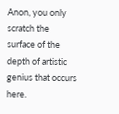Anon, you only scratch the surface of the depth of artistic genius that occurs here.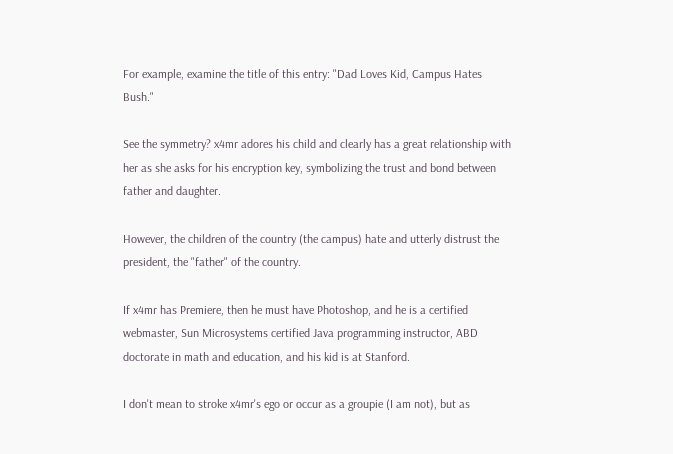For example, examine the title of this entry: "Dad Loves Kid, Campus Hates Bush."

See the symmetry? x4mr adores his child and clearly has a great relationship with her as she asks for his encryption key, symbolizing the trust and bond between father and daughter.

However, the children of the country (the campus) hate and utterly distrust the president, the "father" of the country.

If x4mr has Premiere, then he must have Photoshop, and he is a certified webmaster, Sun Microsystems certified Java programming instructor, ABD doctorate in math and education, and his kid is at Stanford.

I don't mean to stroke x4mr's ego or occur as a groupie (I am not), but as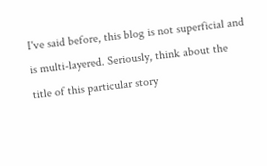I've said before, this blog is not superficial and is multi-layered. Seriously, think about the title of this particular story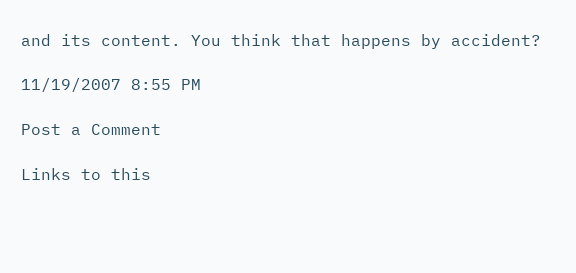and its content. You think that happens by accident?

11/19/2007 8:55 PM

Post a Comment

Links to this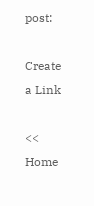post:

Create a Link

<< Home